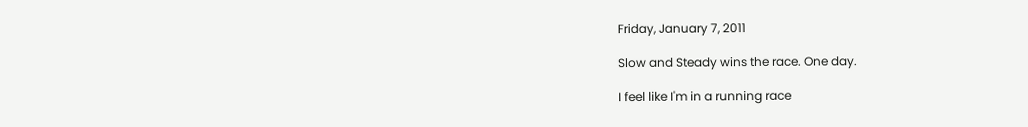Friday, January 7, 2011

Slow and Steady wins the race. One day.

I feel like I'm in a running race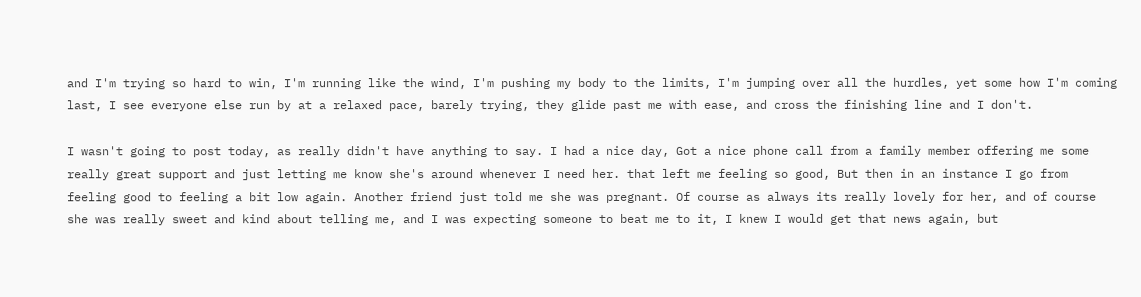and I'm trying so hard to win, I'm running like the wind, I'm pushing my body to the limits, I'm jumping over all the hurdles, yet some how I'm coming last, I see everyone else run by at a relaxed pace, barely trying, they glide past me with ease, and cross the finishing line and I don't.

I wasn't going to post today, as really didn't have anything to say. I had a nice day, Got a nice phone call from a family member offering me some really great support and just letting me know she's around whenever I need her. that left me feeling so good, But then in an instance I go from feeling good to feeling a bit low again. Another friend just told me she was pregnant. Of course as always its really lovely for her, and of course she was really sweet and kind about telling me, and I was expecting someone to beat me to it, I knew I would get that news again, but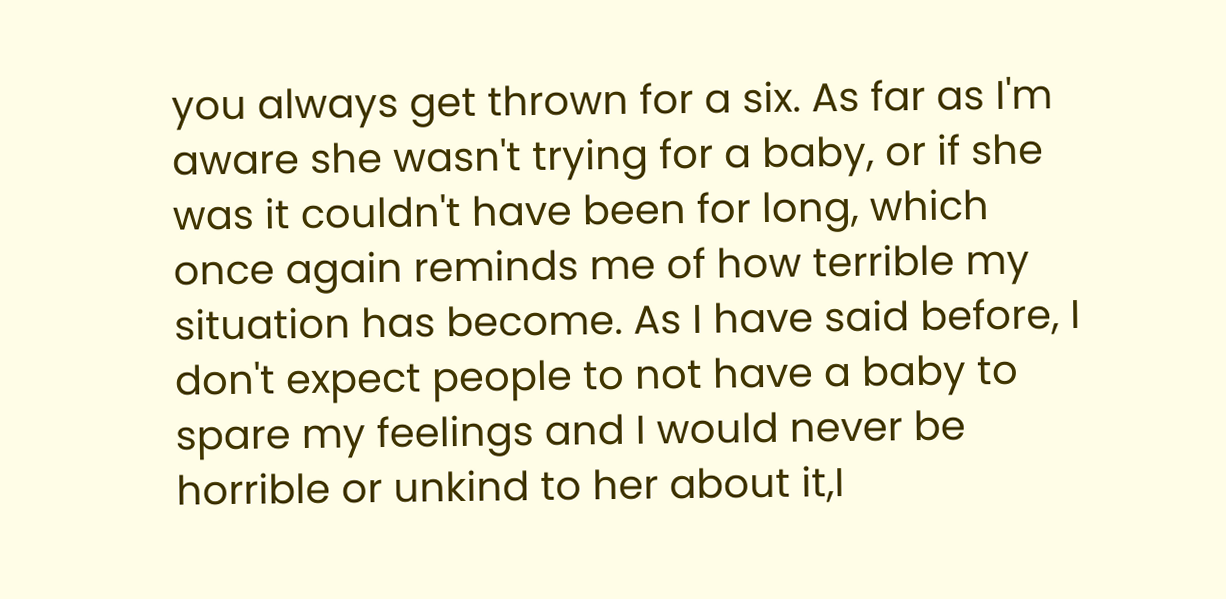you always get thrown for a six. As far as I'm aware she wasn't trying for a baby, or if she was it couldn't have been for long, which once again reminds me of how terrible my situation has become. As I have said before, I don't expect people to not have a baby to spare my feelings and I would never be horrible or unkind to her about it,I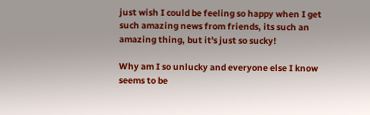just wish I could be feeling so happy when I get such amazing news from friends, its such an amazing thing, but it's just so sucky!

Why am I so unlucky and everyone else I know seems to be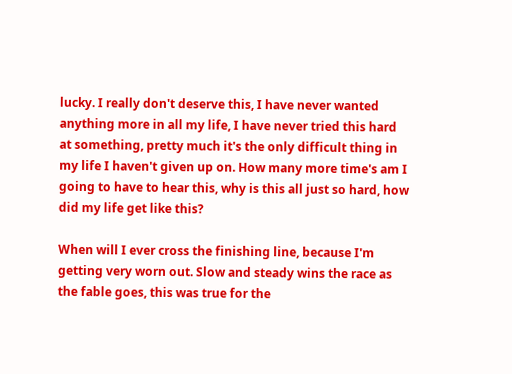lucky. I really don't deserve this, I have never wanted anything more in all my life, I have never tried this hard at something, pretty much it's the only difficult thing in my life I haven't given up on. How many more time's am I going to have to hear this, why is this all just so hard, how did my life get like this?

When will I ever cross the finishing line, because I'm getting very worn out. Slow and steady wins the race as the fable goes, this was true for the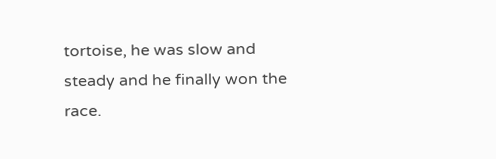tortoise, he was slow and steady and he finally won the race.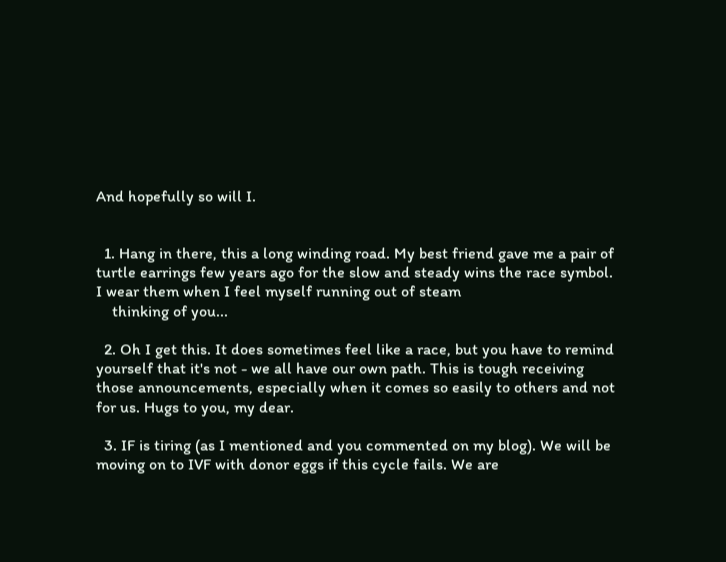And hopefully so will I.


  1. Hang in there, this a long winding road. My best friend gave me a pair of turtle earrings few years ago for the slow and steady wins the race symbol. I wear them when I feel myself running out of steam
    thinking of you...

  2. Oh I get this. It does sometimes feel like a race, but you have to remind yourself that it's not - we all have our own path. This is tough receiving those announcements, especially when it comes so easily to others and not for us. Hugs to you, my dear.

  3. IF is tiring (as I mentioned and you commented on my blog). We will be moving on to IVF with donor eggs if this cycle fails. We are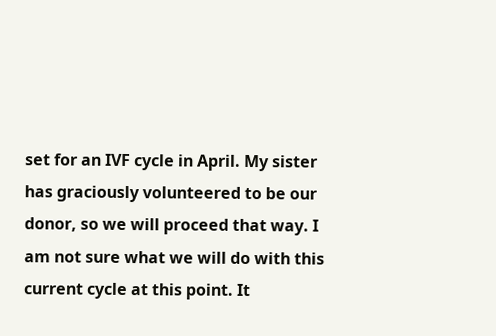set for an IVF cycle in April. My sister has graciously volunteered to be our donor, so we will proceed that way. I am not sure what we will do with this current cycle at this point. It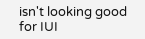isn't looking good for IUI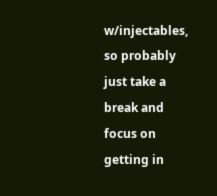w/injectables, so probably just take a break and focus on getting in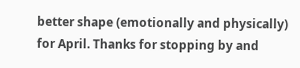better shape (emotionally and physically) for April. Thanks for stopping by and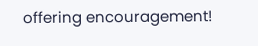offering encouragement!